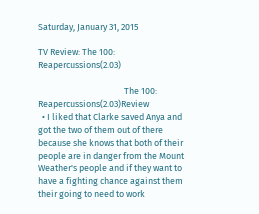Saturday, January 31, 2015

TV Review: The 100: Reapercussions(2.03)

                                           The 100: Reapercussions(2.03)Review
  • I liked that Clarke saved Anya and got the two of them out of there because she knows that both of their people are in danger from the Mount Weather's people and if they want to have a fighting chance against them their going to need to work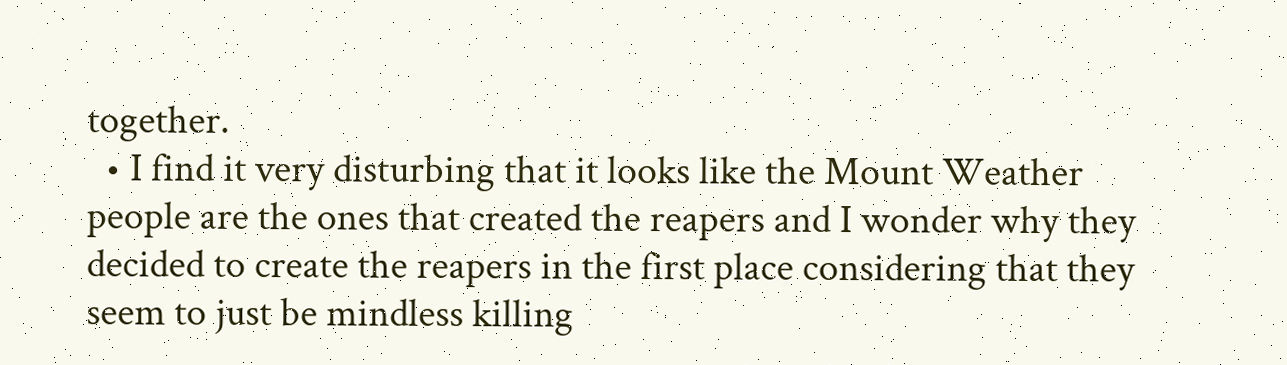together.
  • I find it very disturbing that it looks like the Mount Weather people are the ones that created the reapers and I wonder why they decided to create the reapers in the first place considering that they seem to just be mindless killing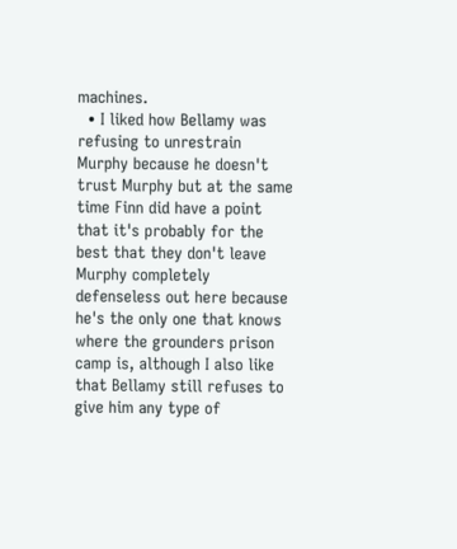machines.
  • I liked how Bellamy was refusing to unrestrain Murphy because he doesn't trust Murphy but at the same time Finn did have a point that it's probably for the best that they don't leave Murphy completely defenseless out here because he's the only one that knows where the grounders prison camp is, although I also like that Bellamy still refuses to give him any type of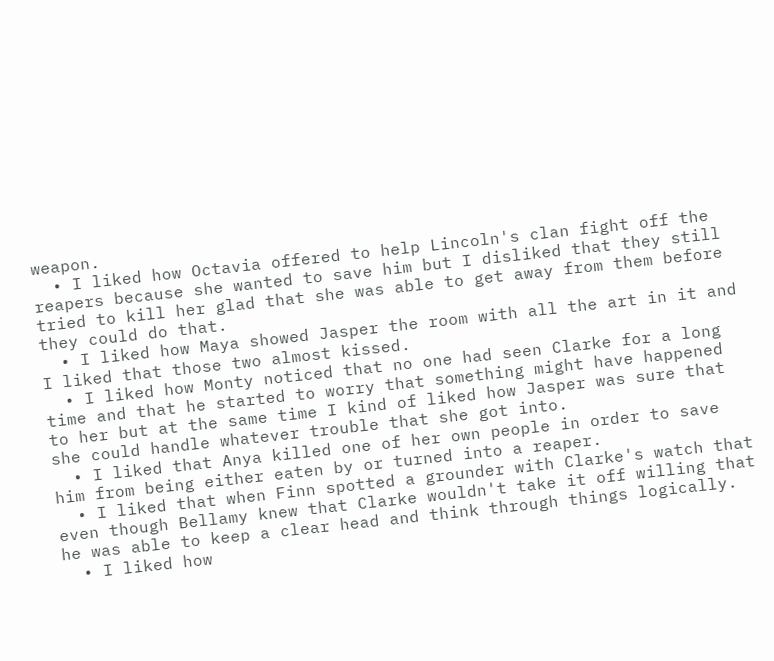weapon.
  • I liked how Octavia offered to help Lincoln's clan fight off the reapers because she wanted to save him but I disliked that they still tried to kill her glad that she was able to get away from them before they could do that.
  • I liked how Maya showed Jasper the room with all the art in it and I liked that those two almost kissed.
  • I liked how Monty noticed that no one had seen Clarke for a long time and that he started to worry that something might have happened to her but at the same time I kind of liked how Jasper was sure that she could handle whatever trouble that she got into.
  • I liked that Anya killed one of her own people in order to save him from being either eaten by or turned into a reaper.
  • I liked that when Finn spotted a grounder with Clarke's watch that even though Bellamy knew that Clarke wouldn't take it off willing that he was able to keep a clear head and think through things logically.
  • I liked how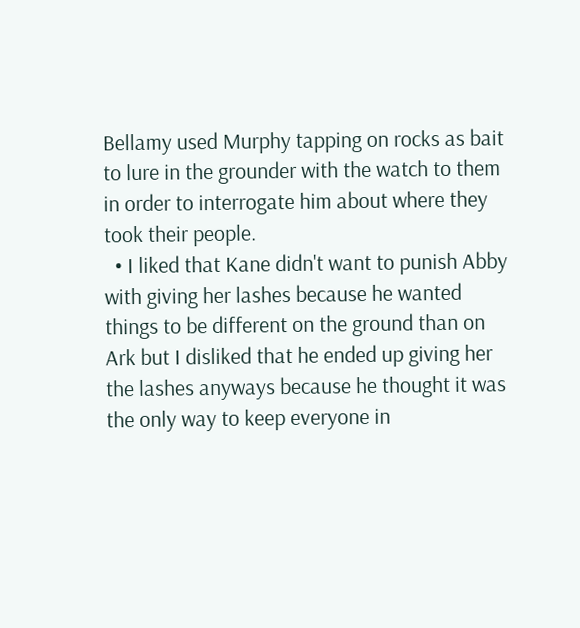Bellamy used Murphy tapping on rocks as bait to lure in the grounder with the watch to them in order to interrogate him about where they took their people.
  • I liked that Kane didn't want to punish Abby with giving her lashes because he wanted things to be different on the ground than on Ark but I disliked that he ended up giving her the lashes anyways because he thought it was the only way to keep everyone in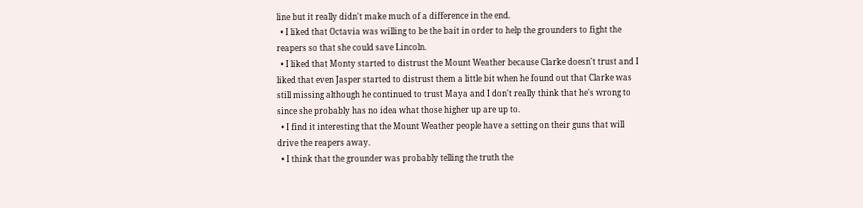line but it really didn't make much of a difference in the end.
  • I liked that Octavia was willing to be the bait in order to help the grounders to fight the reapers so that she could save Lincoln.
  • I liked that Monty started to distrust the Mount Weather because Clarke doesn't trust and I liked that even Jasper started to distrust them a little bit when he found out that Clarke was still missing although he continued to trust Maya and I don't really think that he's wrong to since she probably has no idea what those higher up are up to.
  • I find it interesting that the Mount Weather people have a setting on their guns that will drive the reapers away.
  • I think that the grounder was probably telling the truth the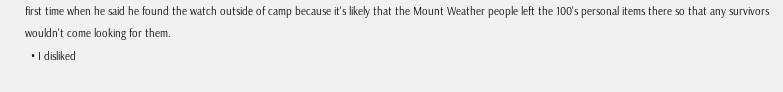first time when he said he found the watch outside of camp because it's likely that the Mount Weather people left the 100's personal items there so that any survivors wouldn't come looking for them.
  • I disliked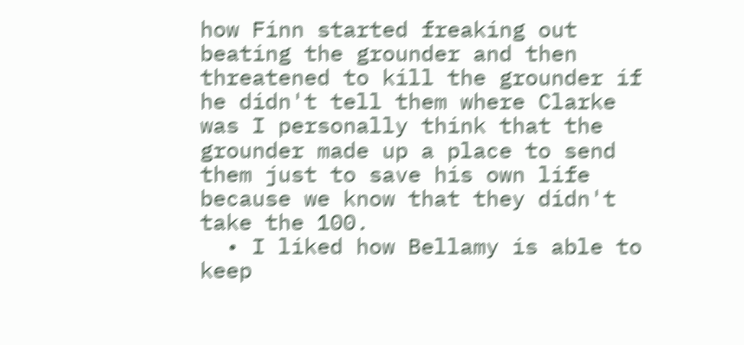how Finn started freaking out beating the grounder and then threatened to kill the grounder if  he didn't tell them where Clarke was I personally think that the grounder made up a place to send them just to save his own life because we know that they didn't take the 100.
  • I liked how Bellamy is able to keep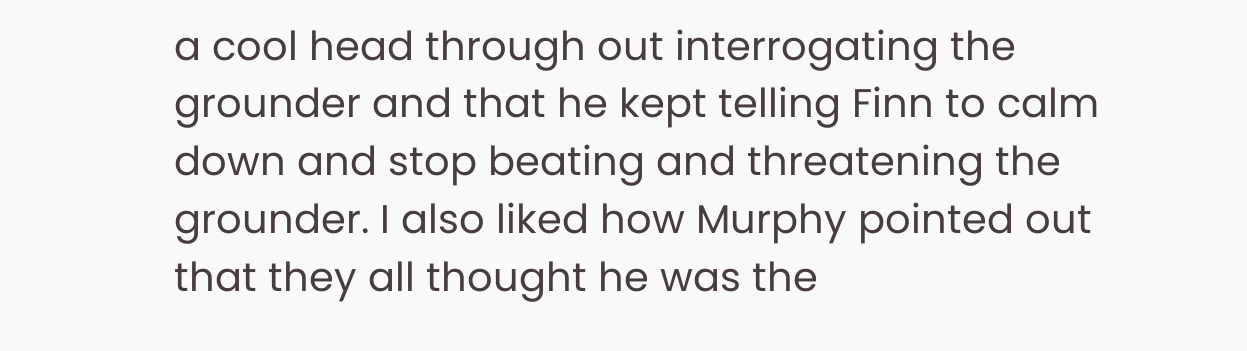a cool head through out interrogating the grounder and that he kept telling Finn to calm down and stop beating and threatening the grounder. I also liked how Murphy pointed out that they all thought he was the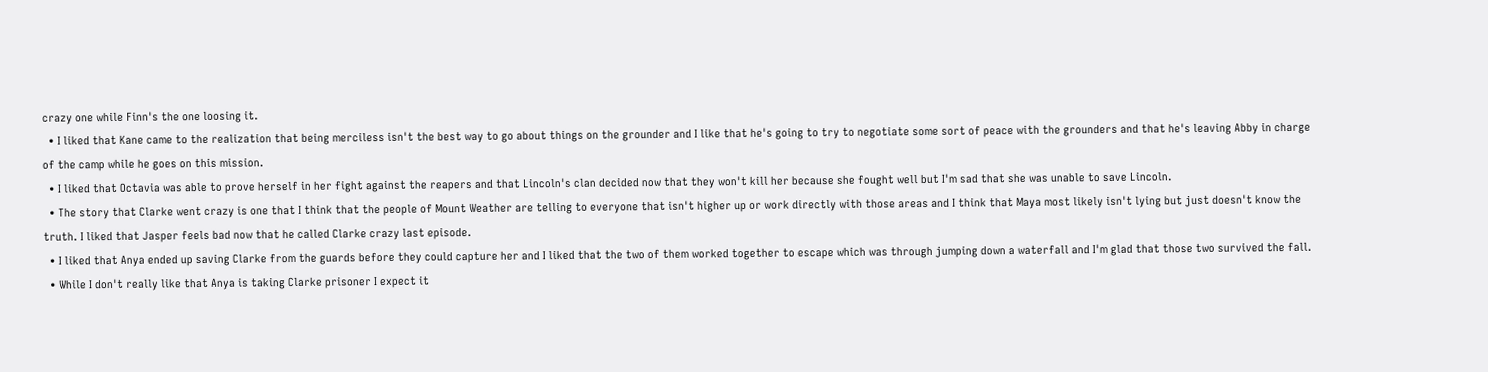crazy one while Finn's the one loosing it.
  • I liked that Kane came to the realization that being merciless isn't the best way to go about things on the grounder and I like that he's going to try to negotiate some sort of peace with the grounders and that he's leaving Abby in charge of the camp while he goes on this mission.
  • I liked that Octavia was able to prove herself in her fight against the reapers and that Lincoln's clan decided now that they won't kill her because she fought well but I'm sad that she was unable to save Lincoln.
  • The story that Clarke went crazy is one that I think that the people of Mount Weather are telling to everyone that isn't higher up or work directly with those areas and I think that Maya most likely isn't lying but just doesn't know the truth. I liked that Jasper feels bad now that he called Clarke crazy last episode.
  • I liked that Anya ended up saving Clarke from the guards before they could capture her and I liked that the two of them worked together to escape which was through jumping down a waterfall and I'm glad that those two survived the fall.
  • While I don't really like that Anya is taking Clarke prisoner I expect it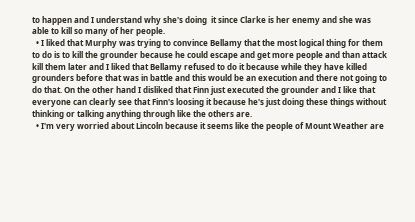to happen and I understand why she's doing  it since Clarke is her enemy and she was able to kill so many of her people.
  • I liked that Murphy was trying to convince Bellamy that the most logical thing for them to do is to kill the grounder because he could escape and get more people and than attack kill them later and I liked that Bellamy refused to do it because while they have killed grounders before that was in battle and this would be an execution and there not going to do that. On the other hand I disliked that Finn just executed the grounder and I like that everyone can clearly see that Finn's loosing it because he's just doing these things without thinking or talking anything through like the others are.
  • I'm very worried about Lincoln because it seems like the people of Mount Weather are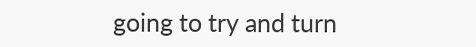going to try and turn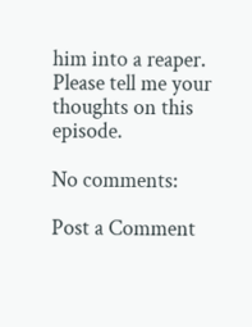him into a reaper.
Please tell me your thoughts on this episode.

No comments:

Post a Comment